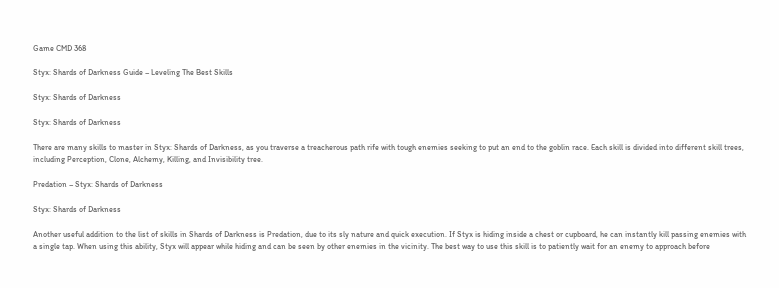Game CMD 368

Styx: Shards of Darkness Guide – Leveling The Best Skills

Styx: Shards of Darkness

Styx: Shards of Darkness

There are many skills to master in Styx: Shards of Darkness, as you traverse a treacherous path rife with tough enemies seeking to put an end to the goblin race. Each skill is divided into different skill trees, including Perception, Clone, Alchemy, Killing, and Invisibility tree.

Predation – Styx: Shards of Darkness

Styx: Shards of Darkness

Another useful addition to the list of skills in Shards of Darkness is Predation, due to its sly nature and quick execution. If Styx is hiding inside a chest or cupboard, he can instantly kill passing enemies with a single tap. When using this ability, Styx will appear while hiding and can be seen by other enemies in the vicinity. The best way to use this skill is to patiently wait for an enemy to approach before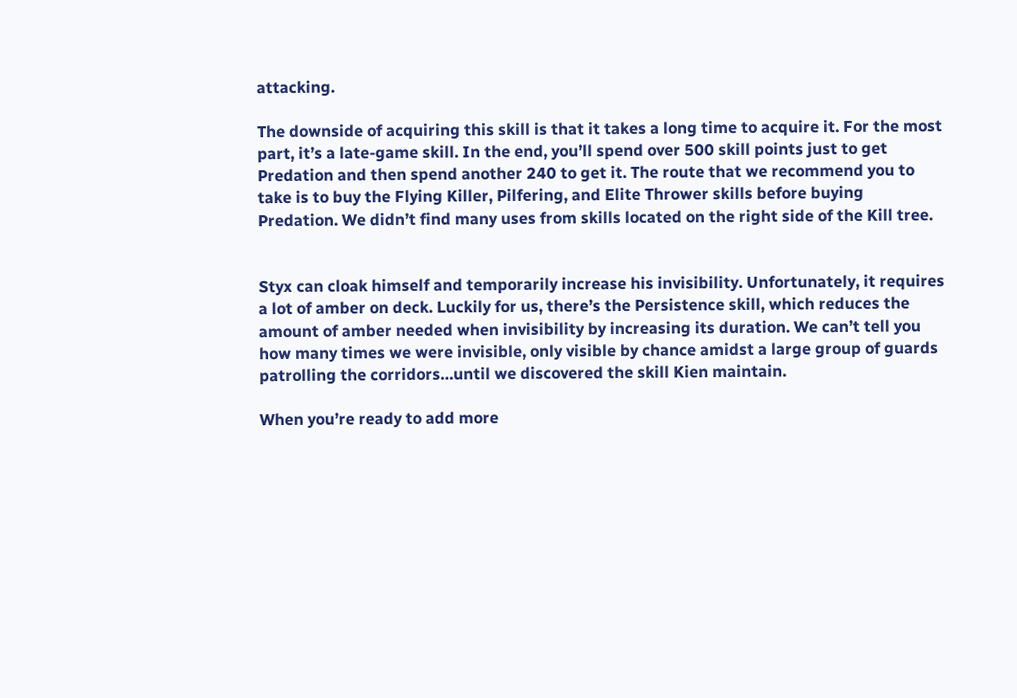attacking.

The downside of acquiring this skill is that it takes a long time to acquire it. For the most part, it’s a late-game skill. In the end, you’ll spend over 500 skill points just to get Predation and then spend another 240 to get it. The route that we recommend you to take is to buy the Flying Killer, Pilfering, and Elite Thrower skills before buying Predation. We didn’t find many uses from skills located on the right side of the Kill tree.


Styx can cloak himself and temporarily increase his invisibility. Unfortunately, it requires a lot of amber on deck. Luckily for us, there’s the Persistence skill, which reduces the amount of amber needed when invisibility by increasing its duration. We can’t tell you how many times we were invisible, only visible by chance amidst a large group of guards patrolling the corridors…until we discovered the skill Kien maintain.

When you’re ready to add more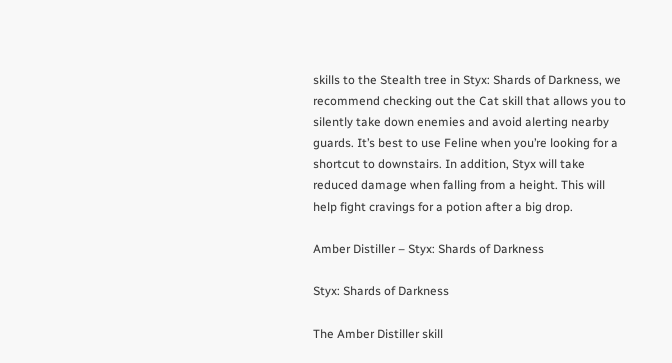skills to the Stealth tree in Styx: Shards of Darkness, we recommend checking out the Cat skill that allows you to silently take down enemies and avoid alerting nearby guards. It’s best to use Feline when you’re looking for a shortcut to downstairs. In addition, Styx will take reduced damage when falling from a height. This will help fight cravings for a potion after a big drop.

Amber Distiller – Styx: Shards of Darkness

Styx: Shards of Darkness

The Amber Distiller skill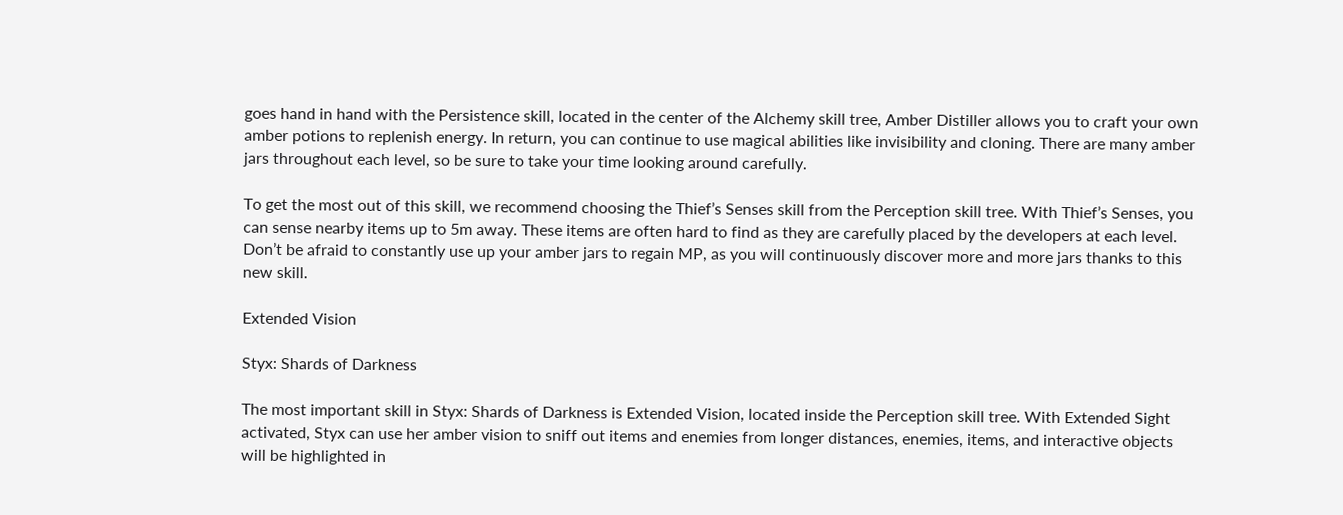goes hand in hand with the Persistence skill, located in the center of the Alchemy skill tree, Amber Distiller allows you to craft your own amber potions to replenish energy. In return, you can continue to use magical abilities like invisibility and cloning. There are many amber jars throughout each level, so be sure to take your time looking around carefully.

To get the most out of this skill, we recommend choosing the Thief’s Senses skill from the Perception skill tree. With Thief’s Senses, you can sense nearby items up to 5m away. These items are often hard to find as they are carefully placed by the developers at each level. Don’t be afraid to constantly use up your amber jars to regain MP, as you will continuously discover more and more jars thanks to this new skill.

Extended Vision

Styx: Shards of Darkness

The most important skill in Styx: Shards of Darkness is Extended Vision, located inside the Perception skill tree. With Extended Sight activated, Styx can use her amber vision to sniff out items and enemies from longer distances, enemies, items, and interactive objects will be highlighted in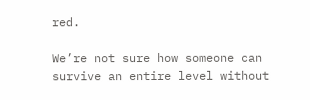red.

We’re not sure how someone can survive an entire level without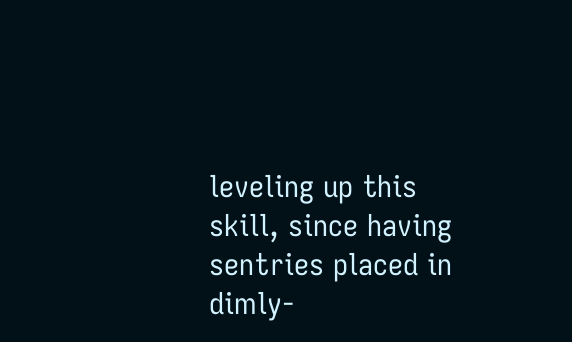leveling up this skill, since having sentries placed in dimly-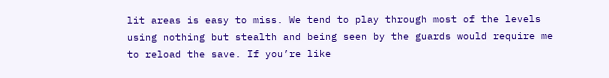lit areas is easy to miss. We tend to play through most of the levels using nothing but stealth and being seen by the guards would require me to reload the save. If you’re like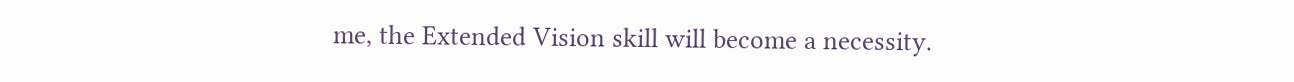me, the Extended Vision skill will become a necessity.